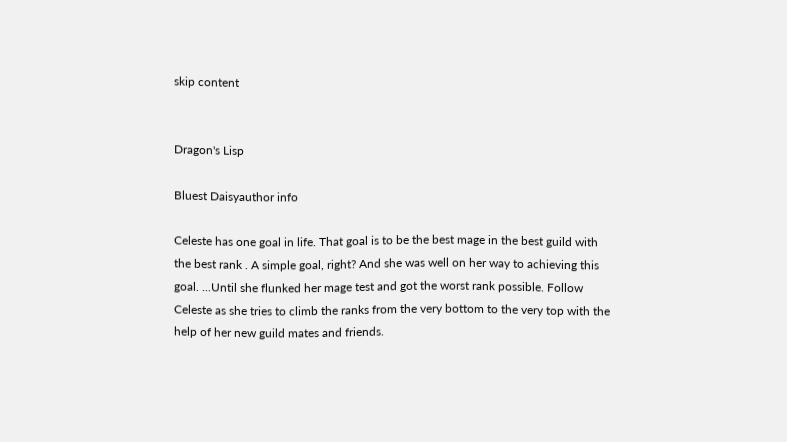skip content


Dragon's Lisp

Bluest Daisyauthor info

Celeste has one goal in life. That goal is to be the best mage in the best guild with the best rank . A simple goal, right? And she was well on her way to achieving this goal. ...Until she flunked her mage test and got the worst rank possible. Follow Celeste as she tries to climb the ranks from the very bottom to the very top with the help of her new guild mates and friends.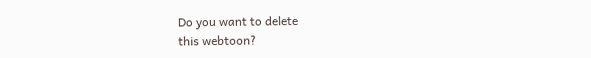Do you want to delete
this webtoon?